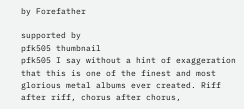by Forefather

supported by
pfk505 thumbnail
pfk505 I say without a hint of exaggeration that this is one of the finest and most glorious metal albums ever created. Riff after riff, chorus after chorus,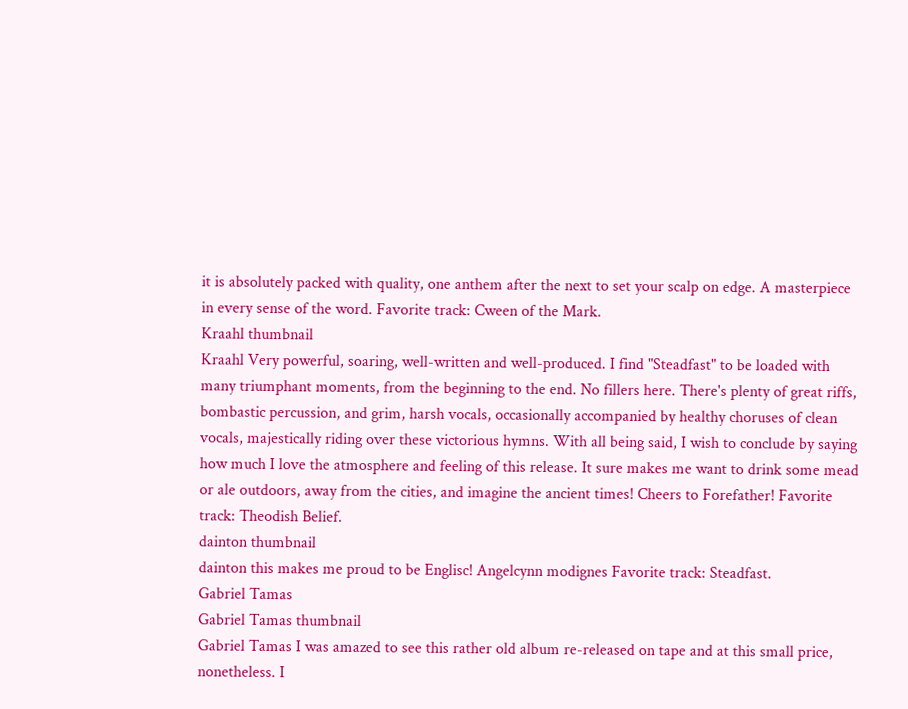it is absolutely packed with quality, one anthem after the next to set your scalp on edge. A masterpiece in every sense of the word. Favorite track: Cween of the Mark.
Kraahl thumbnail
Kraahl Very powerful, soaring, well-written and well-produced. I find "Steadfast" to be loaded with many triumphant moments, from the beginning to the end. No fillers here. There's plenty of great riffs, bombastic percussion, and grim, harsh vocals, occasionally accompanied by healthy choruses of clean vocals, majestically riding over these victorious hymns. With all being said, I wish to conclude by saying how much I love the atmosphere and feeling of this release. It sure makes me want to drink some mead or ale outdoors, away from the cities, and imagine the ancient times! Cheers to Forefather! Favorite track: Theodish Belief.
dainton thumbnail
dainton this makes me proud to be Englisc! Angelcynn modignes Favorite track: Steadfast.
Gabriel Tamas
Gabriel Tamas thumbnail
Gabriel Tamas I was amazed to see this rather old album re-released on tape and at this small price, nonetheless. I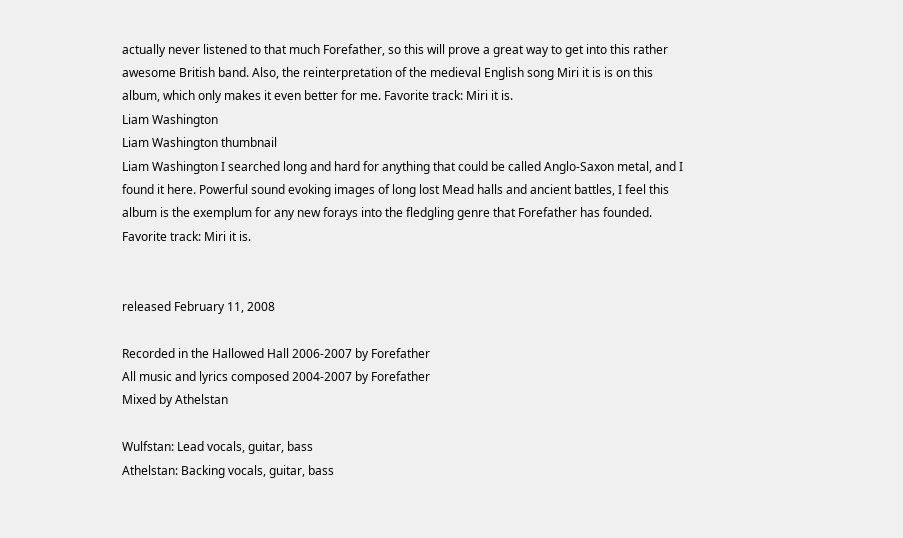actually never listened to that much Forefather, so this will prove a great way to get into this rather awesome British band. Also, the reinterpretation of the medieval English song Miri it is is on this album, which only makes it even better for me. Favorite track: Miri it is.
Liam Washington
Liam Washington thumbnail
Liam Washington I searched long and hard for anything that could be called Anglo-Saxon metal, and I found it here. Powerful sound evoking images of long lost Mead halls and ancient battles, I feel this album is the exemplum for any new forays into the fledgling genre that Forefather has founded. Favorite track: Miri it is.


released February 11, 2008

Recorded in the Hallowed Hall 2006-2007 by Forefather
All music and lyrics composed 2004-2007 by Forefather
Mixed by Athelstan

Wulfstan: Lead vocals, guitar, bass
Athelstan: Backing vocals, guitar, bass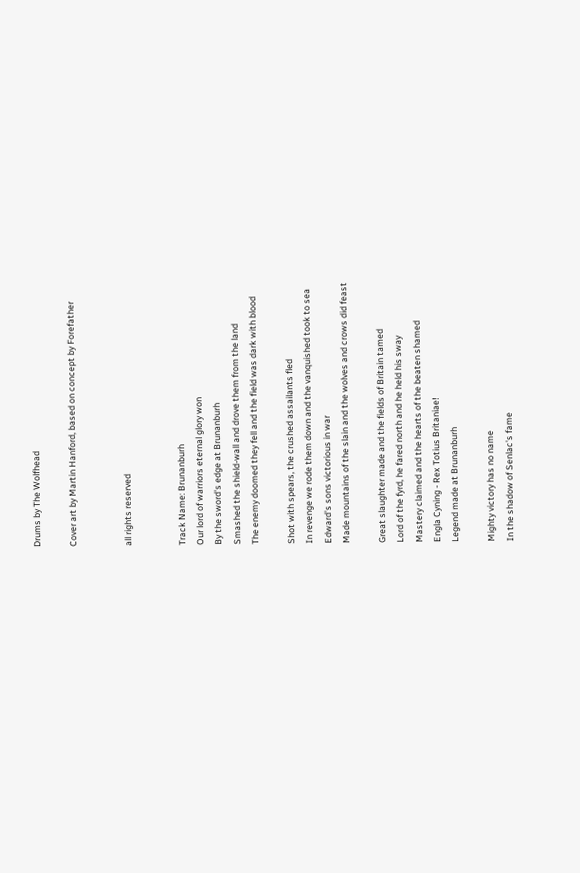Drums by The Wolfhead

Cover art by Martin Hanford, based on concept by Forefather


all rights reserved


Track Name: Brunanburh
Our lord of warriors eternal glory won
By the sword's edge at Brunanburh
Smashed the shield-wall and drove them from the land
The enemy doomed they fell and the field was dark with blood

Shot with spears, the crushed assailants fled
In revenge we rode them down and the vanquished took to sea
Edward's sons victorious in war
Made mountains of the slain and the wolves and crows did feast

Great slaughter made and the fields of Britain tamed
Lord of the fyrd, he fared north and he held his sway
Mastery claimed and the hearts of the beaten shamed
Engla Cyning - Rex Totius Britaniae!
Legend made at Brunanburh

Mighty victory has no name
In the shadow of Senlac's fame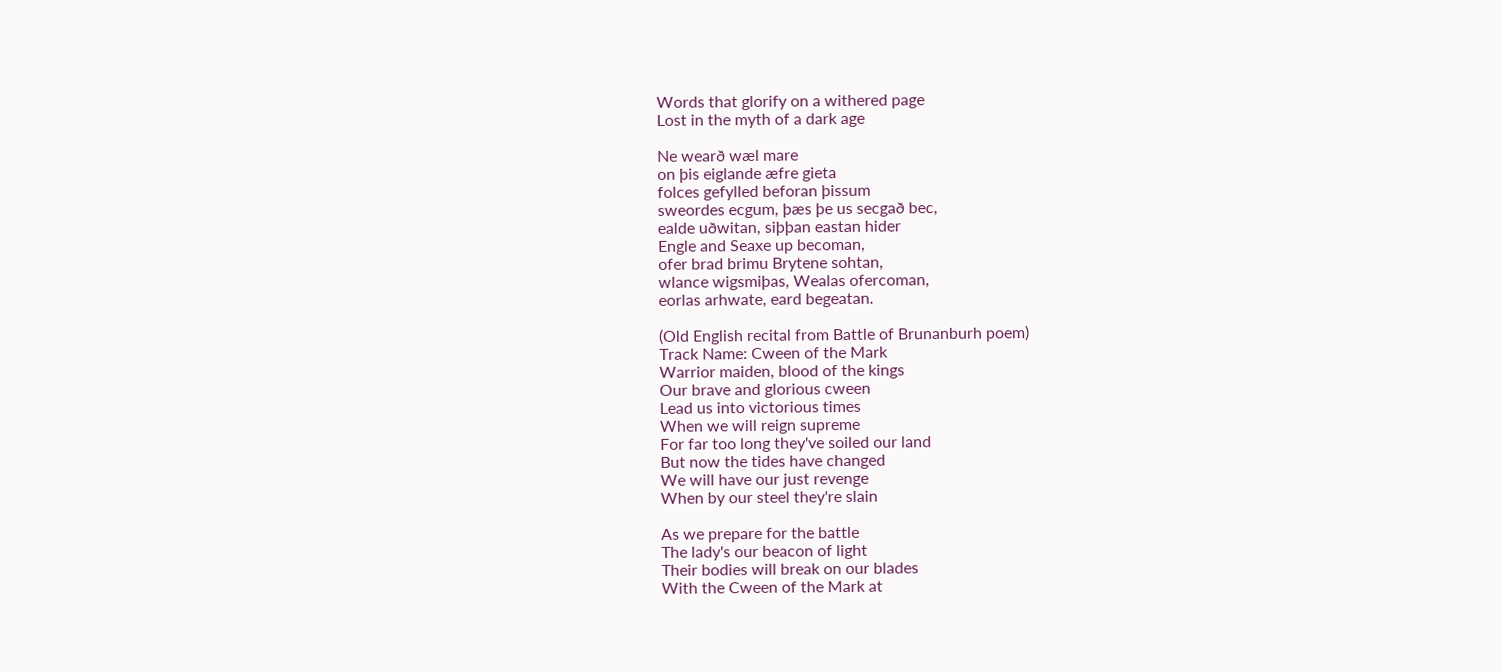Words that glorify on a withered page
Lost in the myth of a dark age

Ne wearð wæl mare
on þis eiglande æfre gieta
folces gefylled beforan þissum
sweordes ecgum, þæs þe us secgað bec,
ealde uðwitan, siþþan eastan hider
Engle and Seaxe up becoman,
ofer brad brimu Brytene sohtan,
wlance wigsmiþas, Wealas ofercoman,
eorlas arhwate, eard begeatan.

(Old English recital from Battle of Brunanburh poem)
Track Name: Cween of the Mark
Warrior maiden, blood of the kings
Our brave and glorious cween
Lead us into victorious times
When we will reign supreme
For far too long they've soiled our land
But now the tides have changed
We will have our just revenge
When by our steel they're slain

As we prepare for the battle
The lady's our beacon of light
Their bodies will break on our blades
With the Cween of the Mark at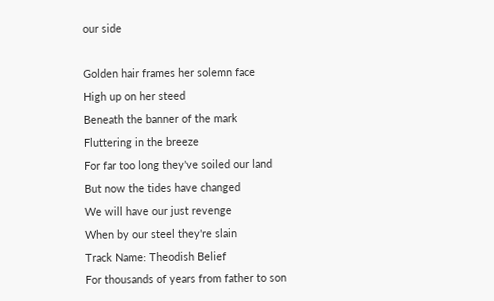our side

Golden hair frames her solemn face
High up on her steed
Beneath the banner of the mark
Fluttering in the breeze
For far too long they've soiled our land
But now the tides have changed
We will have our just revenge
When by our steel they're slain
Track Name: Theodish Belief
For thousands of years from father to son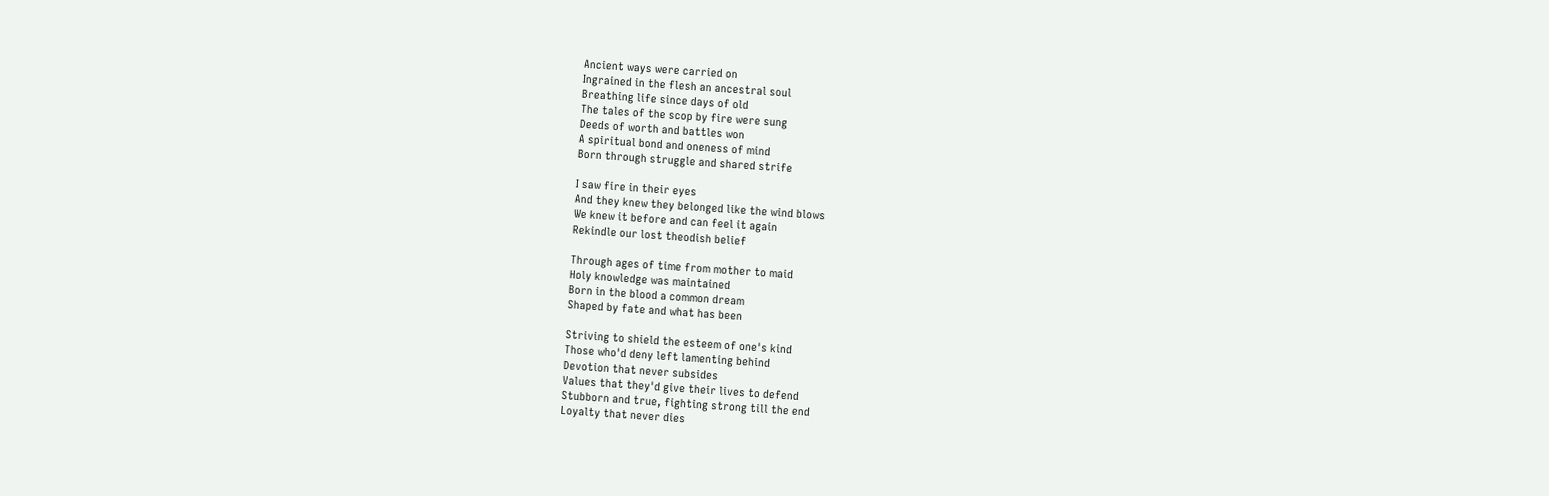Ancient ways were carried on
Ingrained in the flesh an ancestral soul
Breathing life since days of old
The tales of the scop by fire were sung
Deeds of worth and battles won
A spiritual bond and oneness of mind
Born through struggle and shared strife

I saw fire in their eyes
And they knew they belonged like the wind blows
We knew it before and can feel it again
Rekindle our lost theodish belief

Through ages of time from mother to maid
Holy knowledge was maintained
Born in the blood a common dream
Shaped by fate and what has been

Striving to shield the esteem of one's kind
Those who'd deny left lamenting behind
Devotion that never subsides
Values that they'd give their lives to defend
Stubborn and true, fighting strong till the end
Loyalty that never dies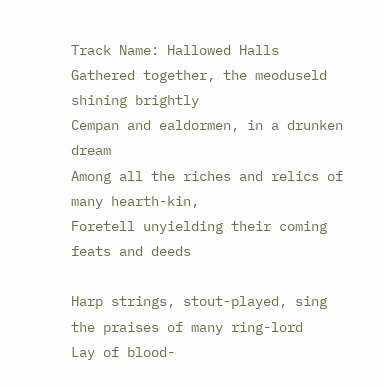Track Name: Hallowed Halls
Gathered together, the meoduseld shining brightly
Cempan and ealdormen, in a drunken dream
Among all the riches and relics of many hearth-kin,
Foretell unyielding their coming feats and deeds

Harp strings, stout-played, sing the praises of many ring-lord
Lay of blood-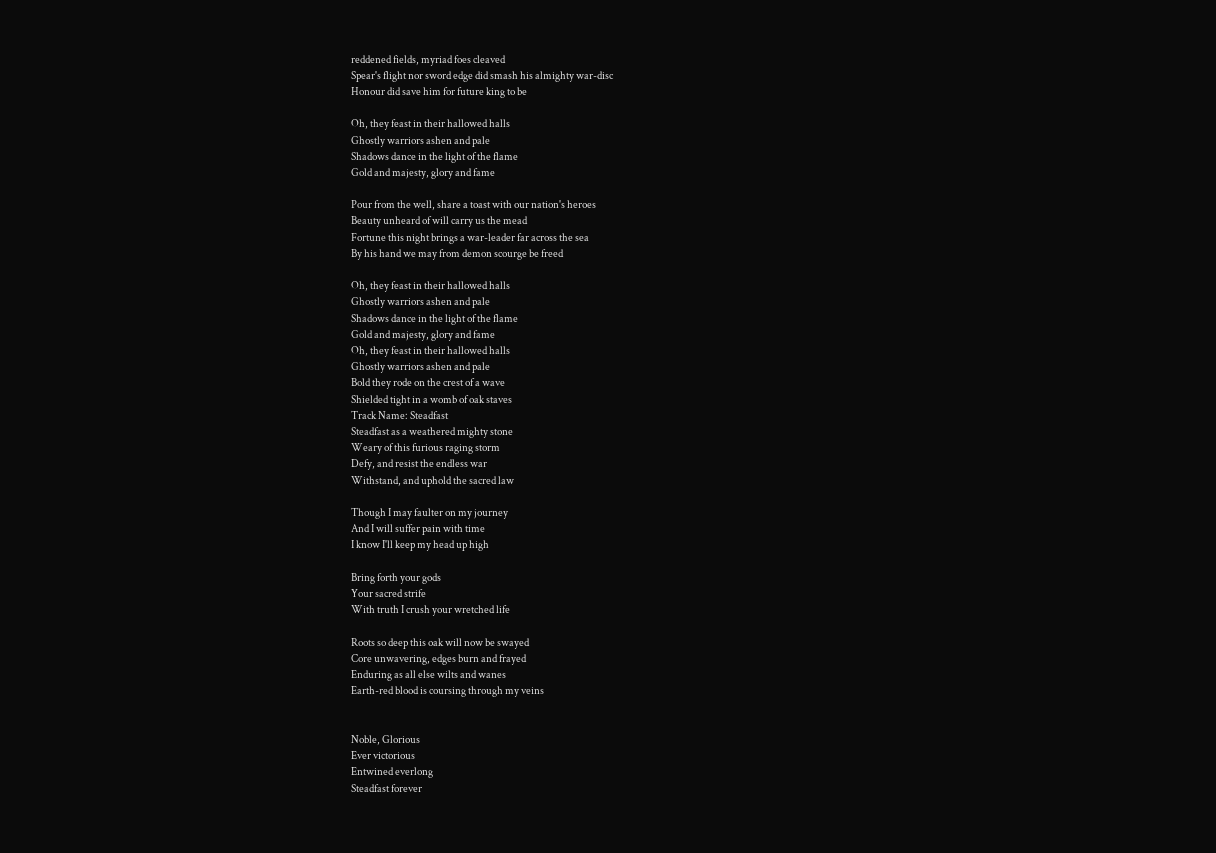reddened fields, myriad foes cleaved
Spear's flight nor sword edge did smash his almighty war-disc
Honour did save him for future king to be

Oh, they feast in their hallowed halls
Ghostly warriors ashen and pale
Shadows dance in the light of the flame
Gold and majesty, glory and fame

Pour from the well, share a toast with our nation's heroes
Beauty unheard of will carry us the mead
Fortune this night brings a war-leader far across the sea
By his hand we may from demon scourge be freed

Oh, they feast in their hallowed halls
Ghostly warriors ashen and pale
Shadows dance in the light of the flame
Gold and majesty, glory and fame
Oh, they feast in their hallowed halls
Ghostly warriors ashen and pale
Bold they rode on the crest of a wave
Shielded tight in a womb of oak staves
Track Name: Steadfast
Steadfast as a weathered mighty stone
Weary of this furious raging storm
Defy, and resist the endless war
Withstand, and uphold the sacred law

Though I may faulter on my journey
And I will suffer pain with time
I know I'll keep my head up high

Bring forth your gods
Your sacred strife
With truth I crush your wretched life

Roots so deep this oak will now be swayed
Core unwavering, edges burn and frayed
Enduring as all else wilts and wanes
Earth-red blood is coursing through my veins


Noble, Glorious
Ever victorious
Entwined everlong
Steadfast forever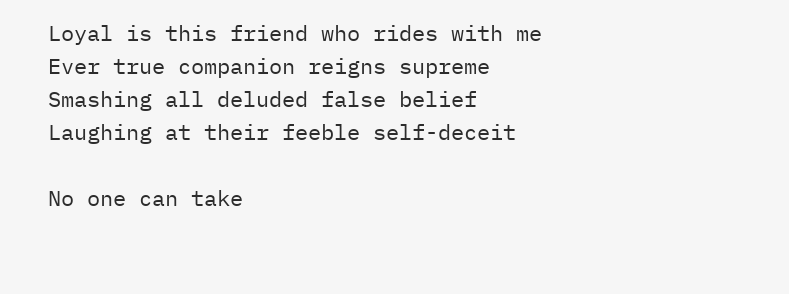Loyal is this friend who rides with me
Ever true companion reigns supreme
Smashing all deluded false belief
Laughing at their feeble self-deceit

No one can take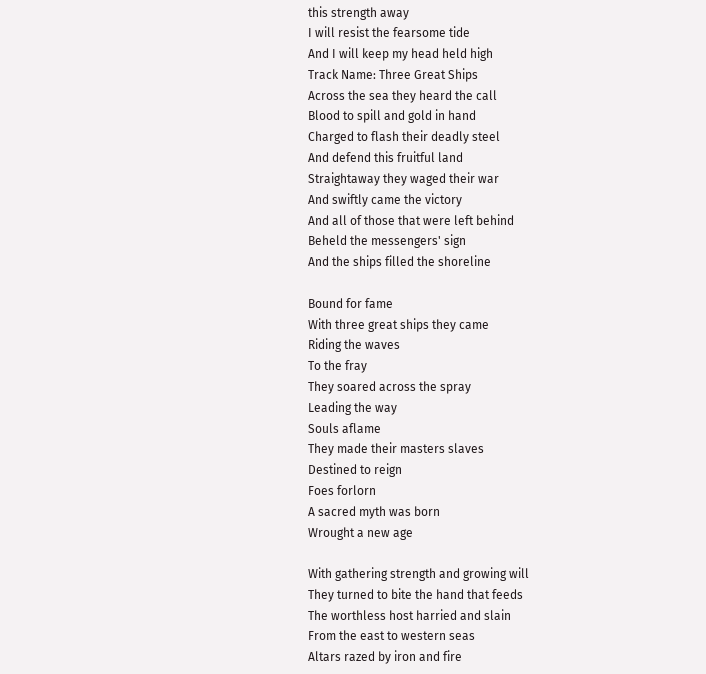this strength away
I will resist the fearsome tide
And I will keep my head held high
Track Name: Three Great Ships
Across the sea they heard the call
Blood to spill and gold in hand
Charged to flash their deadly steel
And defend this fruitful land
Straightaway they waged their war
And swiftly came the victory
And all of those that were left behind
Beheld the messengers' sign
And the ships filled the shoreline

Bound for fame
With three great ships they came
Riding the waves
To the fray
They soared across the spray
Leading the way
Souls aflame
They made their masters slaves
Destined to reign
Foes forlorn
A sacred myth was born
Wrought a new age

With gathering strength and growing will
They turned to bite the hand that feeds
The worthless host harried and slain
From the east to western seas
Altars razed by iron and fire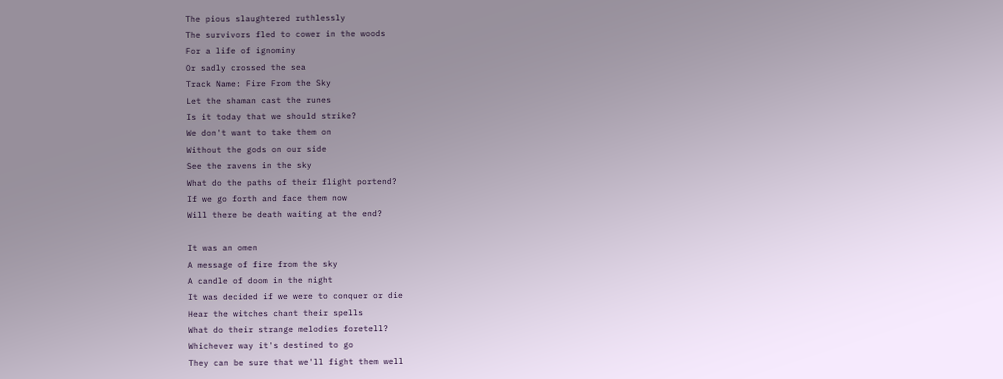The pious slaughtered ruthlessly
The survivors fled to cower in the woods
For a life of ignominy
Or sadly crossed the sea
Track Name: Fire From the Sky
Let the shaman cast the runes
Is it today that we should strike?
We don't want to take them on
Without the gods on our side
See the ravens in the sky
What do the paths of their flight portend?
If we go forth and face them now
Will there be death waiting at the end?

It was an omen
A message of fire from the sky
A candle of doom in the night
It was decided if we were to conquer or die
Hear the witches chant their spells
What do their strange melodies foretell?
Whichever way it's destined to go
They can be sure that we'll fight them well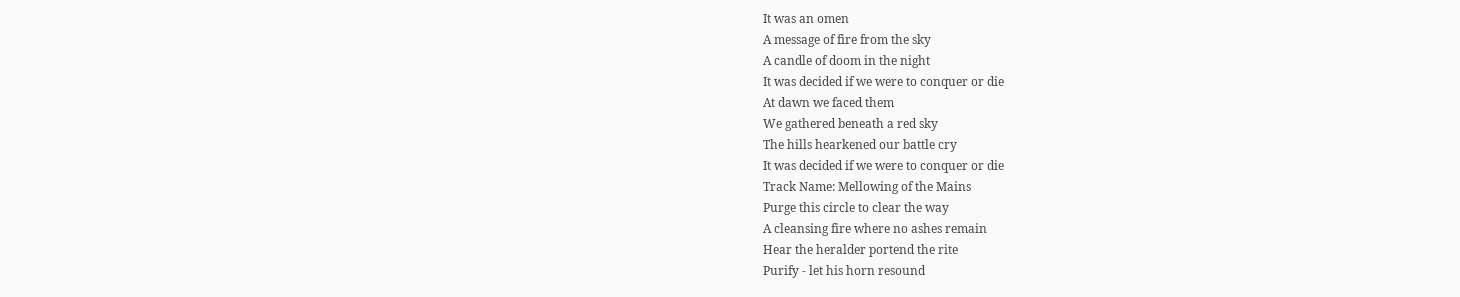It was an omen
A message of fire from the sky
A candle of doom in the night
It was decided if we were to conquer or die
At dawn we faced them
We gathered beneath a red sky
The hills hearkened our battle cry
It was decided if we were to conquer or die
Track Name: Mellowing of the Mains
Purge this circle to clear the way
A cleansing fire where no ashes remain
Hear the heralder portend the rite
Purify - let his horn resound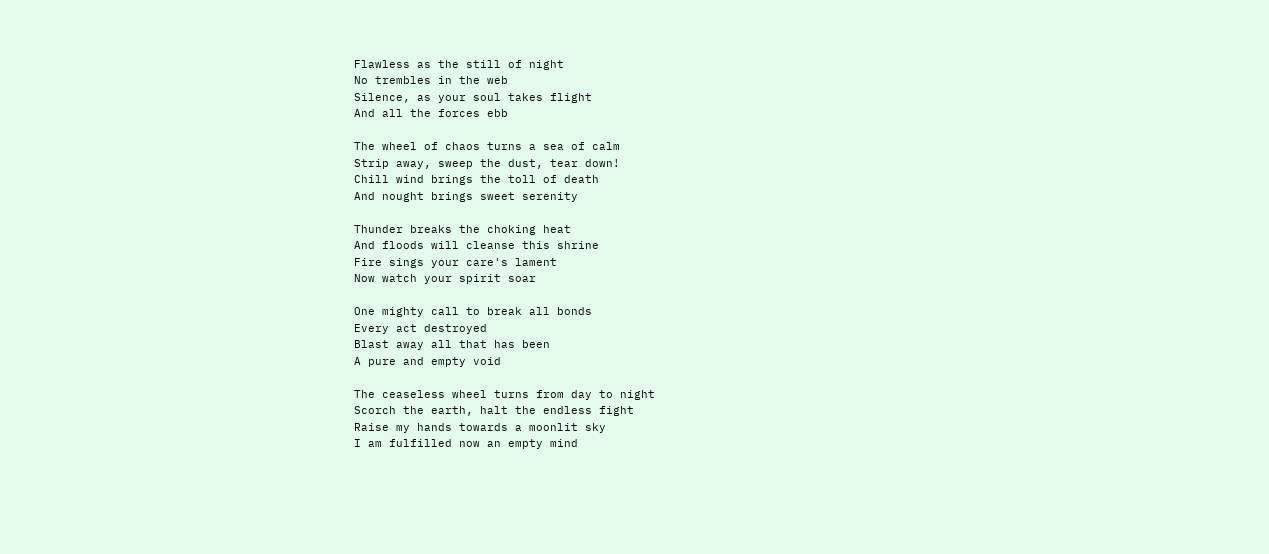Flawless as the still of night
No trembles in the web
Silence, as your soul takes flight
And all the forces ebb

The wheel of chaos turns a sea of calm
Strip away, sweep the dust, tear down!
Chill wind brings the toll of death
And nought brings sweet serenity

Thunder breaks the choking heat
And floods will cleanse this shrine
Fire sings your care's lament
Now watch your spirit soar

One mighty call to break all bonds
Every act destroyed
Blast away all that has been
A pure and empty void

The ceaseless wheel turns from day to night
Scorch the earth, halt the endless fight
Raise my hands towards a moonlit sky
I am fulfilled now an empty mind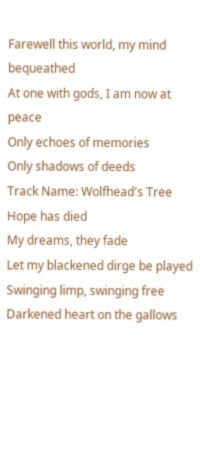Farewell this world, my mind bequeathed
At one with gods, I am now at peace
Only echoes of memories
Only shadows of deeds
Track Name: Wolfhead's Tree
Hope has died
My dreams, they fade
Let my blackened dirge be played
Swinging limp, swinging free
Darkened heart on the gallows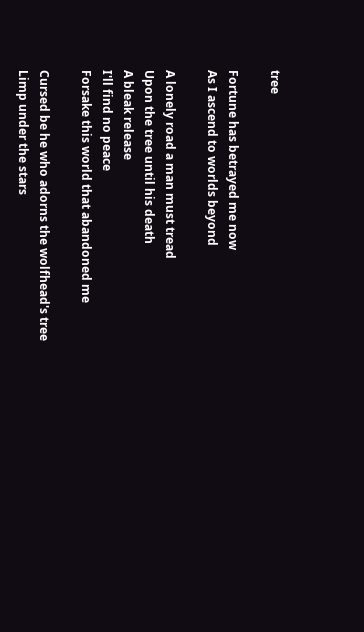tree

Fortune has betrayed me now
As I ascend to worlds beyond

A lonely road a man must tread
Upon the tree until his death
A bleak release
I'll find no peace
Forsake this world that abandoned me

Cursed be he who adorns the wolfhead's tree
Limp under the stars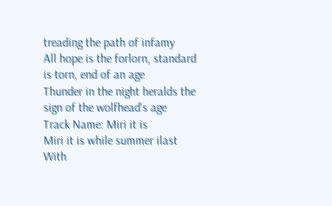treading the path of infamy
All hope is the forlorn, standard is torn, end of an age
Thunder in the night heralds the sign of the wolfhead's age
Track Name: Miri it is
Miri it is while summer ilast
With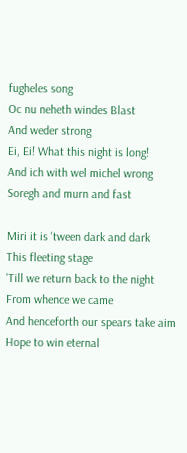fugheles song
Oc nu neheth windes Blast
And weder strong
Ei, Ei! What this night is long!
And ich with wel michel wrong
Soregh and murn and fast

Miri it is 'tween dark and dark
This fleeting stage
'Till we return back to the night
From whence we came
And henceforth our spears take aim
Hope to win eternal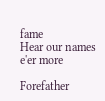fame
Hear our names e'er more

Forefather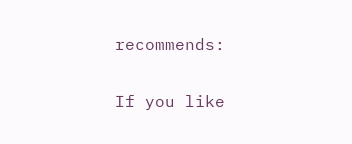recommends:

If you like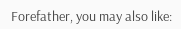Forefather, you may also like: